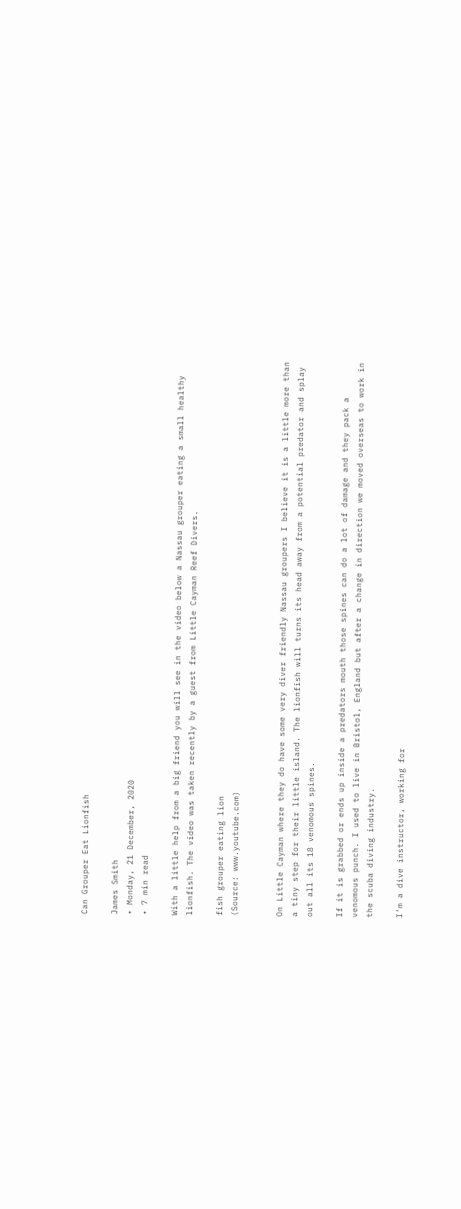Can Grouper Eat Lionfish

James Smith
• Monday, 21 December, 2020
• 7 min read

With a little help from a big friend you will see in the video below a Nassau grouper eating a small healthy lionfish. The video was taken recently by a guest from Little Cayman Reef Divers.

fish grouper eating lion
(Source: www.youtube.com)


On Little Cayman where they do have some very diver friendly Nassau groupers I believe it is a little more than a tiny step for their little island. The lionfish will turns its head away from a potential predator and splay out all its 18 venomous spines.

If it is grabbed or ends up inside a predators mouth those spines can do a lot of damage and they pack a venomous punch. I used to live in Bristol, England but after a change in direction we moved overseas to work in the scuba diving industry.

I’m a dive instructor, working for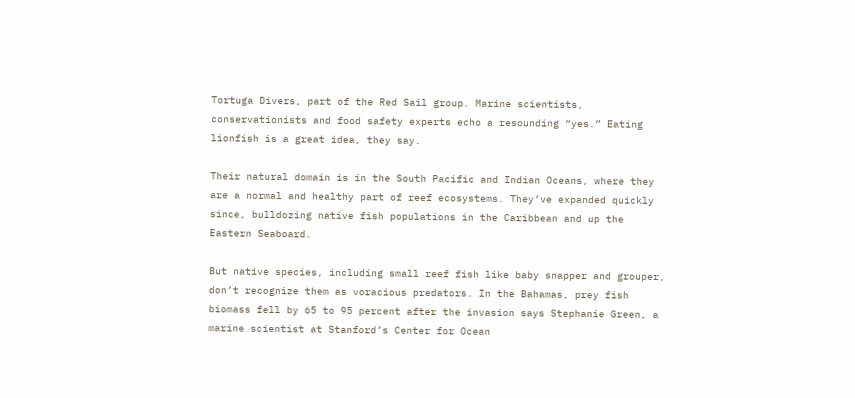Tortuga Divers, part of the Red Sail group. Marine scientists, conservationists and food safety experts echo a resounding “yes.” Eating lionfish is a great idea, they say.

Their natural domain is in the South Pacific and Indian Oceans, where they are a normal and healthy part of reef ecosystems. They’ve expanded quickly since, bulldozing native fish populations in the Caribbean and up the Eastern Seaboard.

But native species, including small reef fish like baby snapper and grouper, don’t recognize them as voracious predators. In the Bahamas, prey fish biomass fell by 65 to 95 percent after the invasion says Stephanie Green, a marine scientist at Stanford’s Center for Ocean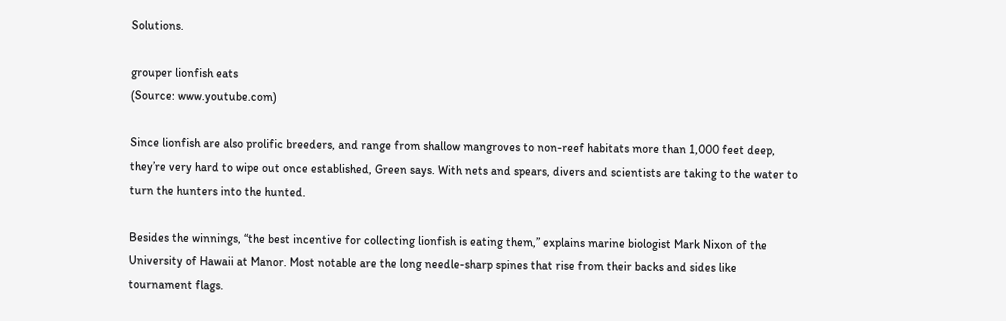Solutions.

grouper lionfish eats
(Source: www.youtube.com)

Since lionfish are also prolific breeders, and range from shallow mangroves to non-reef habitats more than 1,000 feet deep, they’re very hard to wipe out once established, Green says. With nets and spears, divers and scientists are taking to the water to turn the hunters into the hunted.

Besides the winnings, “the best incentive for collecting lionfish is eating them,” explains marine biologist Mark Nixon of the University of Hawaii at Manor. Most notable are the long needle-sharp spines that rise from their backs and sides like tournament flags.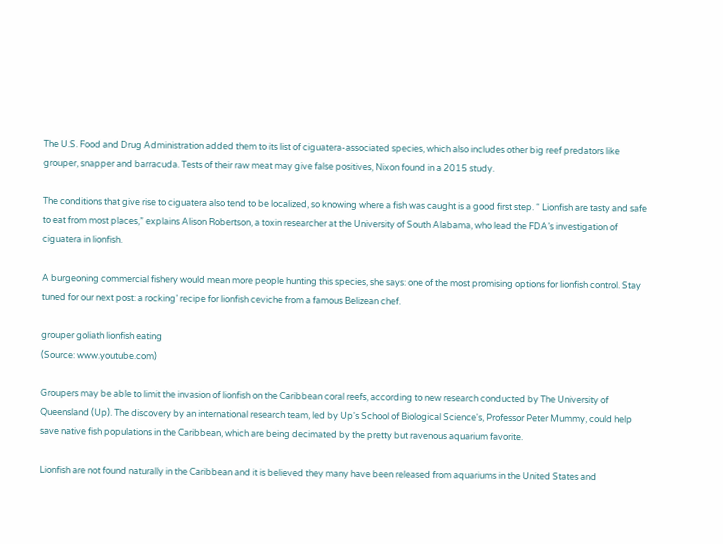The U.S. Food and Drug Administration added them to its list of ciguatera-associated species, which also includes other big reef predators like grouper, snapper and barracuda. Tests of their raw meat may give false positives, Nixon found in a 2015 study.

The conditions that give rise to ciguatera also tend to be localized, so knowing where a fish was caught is a good first step. “ Lionfish are tasty and safe to eat from most places,” explains Alison Robertson, a toxin researcher at the University of South Alabama, who lead the FDA’s investigation of ciguatera in lionfish.

A burgeoning commercial fishery would mean more people hunting this species, she says: one of the most promising options for lionfish control. Stay tuned for our next post: a rocking’ recipe for lionfish ceviche from a famous Belizean chef.

grouper goliath lionfish eating
(Source: www.youtube.com)

Groupers may be able to limit the invasion of lionfish on the Caribbean coral reefs, according to new research conducted by The University of Queensland (Up). The discovery by an international research team, led by Up's School of Biological Science's, Professor Peter Mummy, could help save native fish populations in the Caribbean, which are being decimated by the pretty but ravenous aquarium favorite.

Lionfish are not found naturally in the Caribbean and it is believed they many have been released from aquariums in the United States and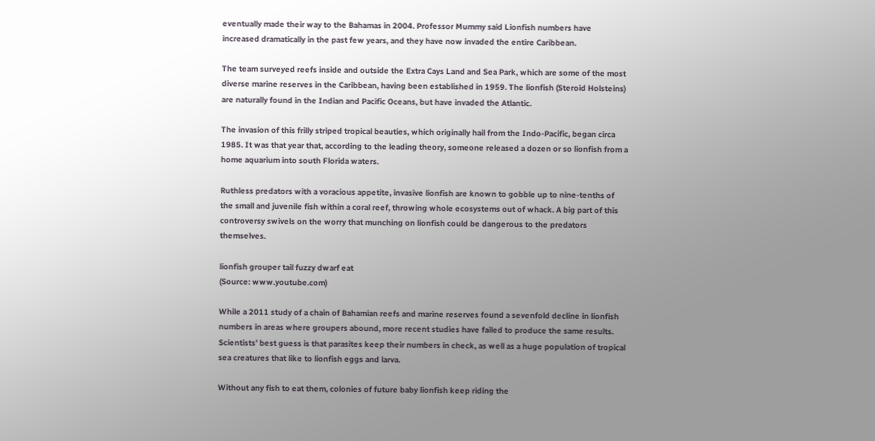eventually made their way to the Bahamas in 2004. Professor Mummy said Lionfish numbers have increased dramatically in the past few years, and they have now invaded the entire Caribbean.

The team surveyed reefs inside and outside the Extra Cays Land and Sea Park, which are some of the most diverse marine reserves in the Caribbean, having been established in 1959. The lionfish (Steroid Holsteins) are naturally found in the Indian and Pacific Oceans, but have invaded the Atlantic.

The invasion of this frilly striped tropical beauties, which originally hail from the Indo-Pacific, began circa 1985. It was that year that, according to the leading theory, someone released a dozen or so lionfish from a home aquarium into south Florida waters.

Ruthless predators with a voracious appetite, invasive lionfish are known to gobble up to nine-tenths of the small and juvenile fish within a coral reef, throwing whole ecosystems out of whack. A big part of this controversy swivels on the worry that munching on lionfish could be dangerous to the predators themselves.

lionfish grouper tail fuzzy dwarf eat
(Source: www.youtube.com)

While a 2011 study of a chain of Bahamian reefs and marine reserves found a sevenfold decline in lionfish numbers in areas where groupers abound, more recent studies have failed to produce the same results. Scientists’ best guess is that parasites keep their numbers in check, as well as a huge population of tropical sea creatures that like to lionfish eggs and larva.

Without any fish to eat them, colonies of future baby lionfish keep riding the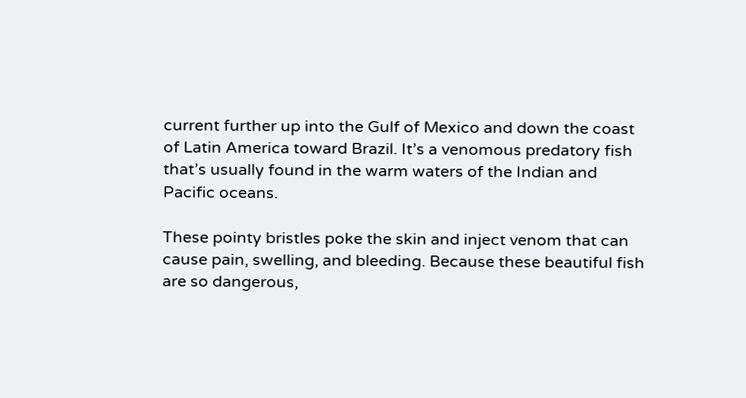current further up into the Gulf of Mexico and down the coast of Latin America toward Brazil. It’s a venomous predatory fish that’s usually found in the warm waters of the Indian and Pacific oceans.

These pointy bristles poke the skin and inject venom that can cause pain, swelling, and bleeding. Because these beautiful fish are so dangerous,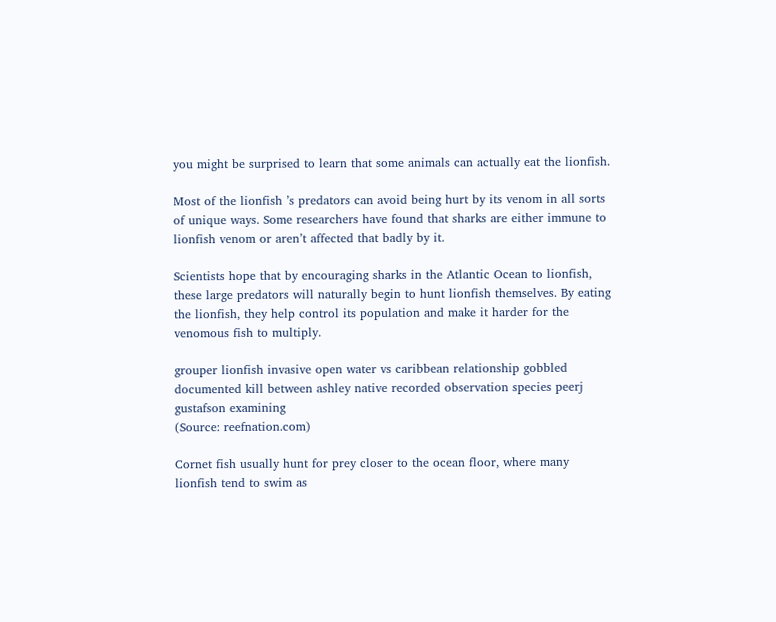you might be surprised to learn that some animals can actually eat the lionfish.

Most of the lionfish ’s predators can avoid being hurt by its venom in all sorts of unique ways. Some researchers have found that sharks are either immune to lionfish venom or aren’t affected that badly by it.

Scientists hope that by encouraging sharks in the Atlantic Ocean to lionfish, these large predators will naturally begin to hunt lionfish themselves. By eating the lionfish, they help control its population and make it harder for the venomous fish to multiply.

grouper lionfish invasive open water vs caribbean relationship gobbled documented kill between ashley native recorded observation species peerj gustafson examining
(Source: reefnation.com)

Cornet fish usually hunt for prey closer to the ocean floor, where many lionfish tend to swim as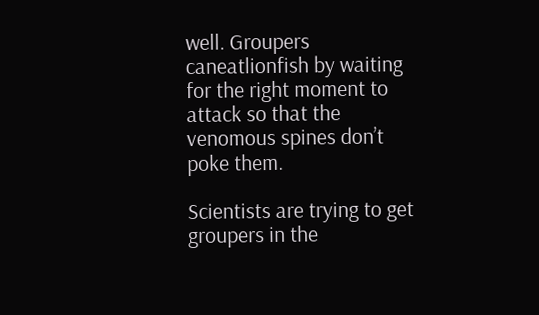well. Groupers caneatlionfish by waiting for the right moment to attack so that the venomous spines don’t poke them.

Scientists are trying to get groupers in the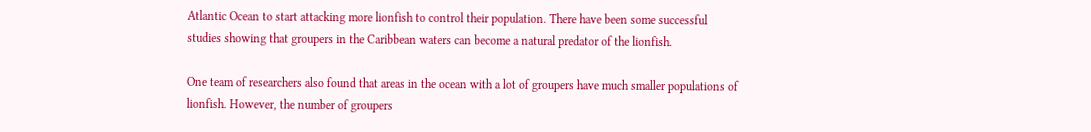Atlantic Ocean to start attacking more lionfish to control their population. There have been some successful studies showing that groupers in the Caribbean waters can become a natural predator of the lionfish.

One team of researchers also found that areas in the ocean with a lot of groupers have much smaller populations of lionfish. However, the number of groupers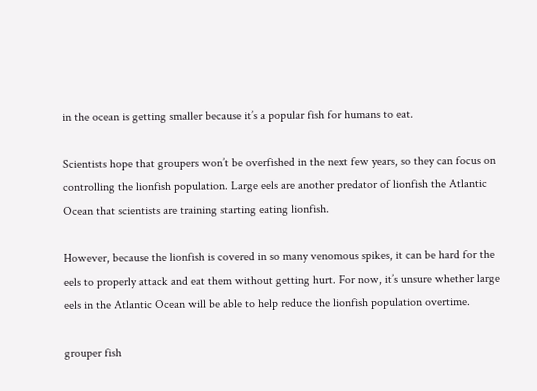in the ocean is getting smaller because it’s a popular fish for humans to eat.

Scientists hope that groupers won’t be overfished in the next few years, so they can focus on controlling the lionfish population. Large eels are another predator of lionfish the Atlantic Ocean that scientists are training starting eating lionfish.

However, because the lionfish is covered in so many venomous spikes, it can be hard for the eels to properly attack and eat them without getting hurt. For now, it’s unsure whether large eels in the Atlantic Ocean will be able to help reduce the lionfish population overtime.

grouper fish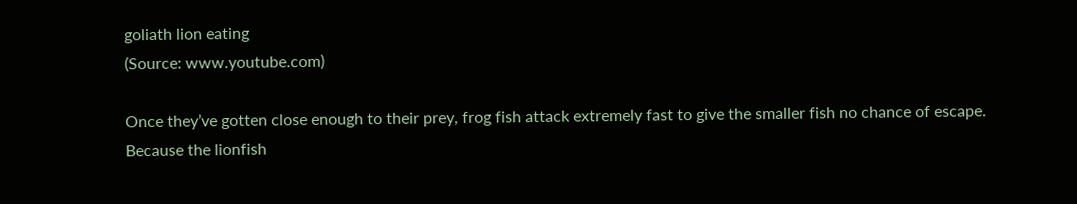goliath lion eating
(Source: www.youtube.com)

Once they’ve gotten close enough to their prey, frog fish attack extremely fast to give the smaller fish no chance of escape. Because the lionfish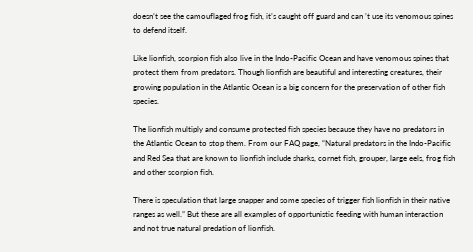doesn’t see the camouflaged frog fish, it’s caught off guard and can ’t use its venomous spines to defend itself.

Like lionfish, scorpion fish also live in the Indo-Pacific Ocean and have venomous spines that protect them from predators. Though lionfish are beautiful and interesting creatures, their growing population in the Atlantic Ocean is a big concern for the preservation of other fish species.

The lionfish multiply and consume protected fish species because they have no predators in the Atlantic Ocean to stop them. From our FAQ page, “Natural predators in the Indo-Pacific and Red Sea that are known to lionfish include sharks, cornet fish, grouper, large eels, frog fish and other scorpion fish.

There is speculation that large snapper and some species of trigger fish lionfish in their native ranges as well.” But these are all examples of opportunistic feeding with human interaction and not true natural predation of lionfish.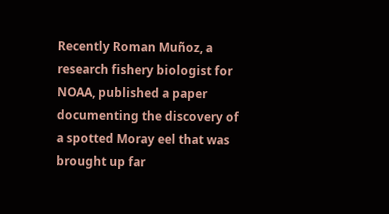Recently Roman Muñoz, a research fishery biologist for NOAA, published a paper documenting the discovery of a spotted Moray eel that was brought up far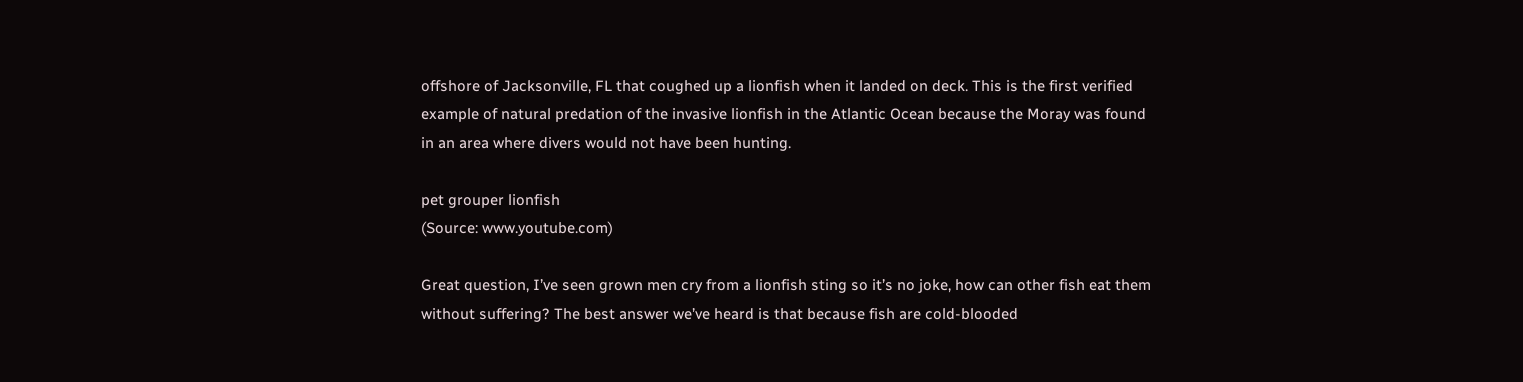offshore of Jacksonville, FL that coughed up a lionfish when it landed on deck. This is the first verified example of natural predation of the invasive lionfish in the Atlantic Ocean because the Moray was found in an area where divers would not have been hunting.

pet grouper lionfish
(Source: www.youtube.com)

Great question, I’ve seen grown men cry from a lionfish sting so it’s no joke, how can other fish eat them without suffering? The best answer we’ve heard is that because fish are cold-blooded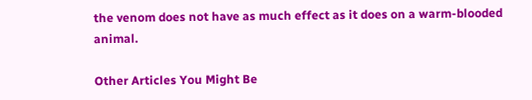the venom does not have as much effect as it does on a warm-blooded animal.

Other Articles You Might Be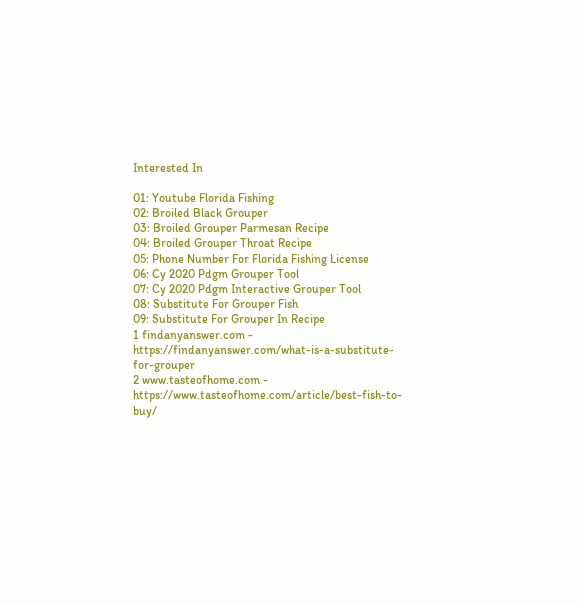Interested In

01: Youtube Florida Fishing
02: Broiled Black Grouper
03: Broiled Grouper Parmesan Recipe
04: Broiled Grouper Throat Recipe
05: Phone Number For Florida Fishing License
06: Cy 2020 Pdgm Grouper Tool
07: Cy 2020 Pdgm Interactive Grouper Tool
08: Substitute For Grouper Fish
09: Substitute For Grouper In Recipe
1 findanyanswer.com - https://findanyanswer.com/what-is-a-substitute-for-grouper
2 www.tasteofhome.com - https://www.tasteofhome.com/article/best-fish-to-buy/